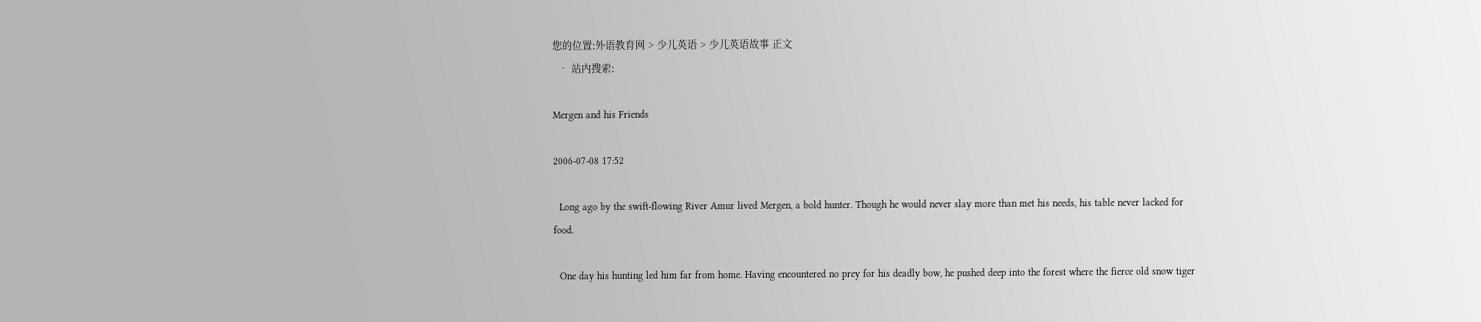您的位置:外语教育网 > 少儿英语 > 少儿英语故事 正文
  • 站内搜索:

Mergen and his Friends

2006-07-08 17:52

  Long ago by the swift-flowing River Amur lived Mergen, a bold hunter. Though he would never slay more than met his needs, his table never lacked for food.

  One day his hunting led him far from home. Having encountered no prey for his deadly bow, he pushed deep into the forest where the fierce old snow tiger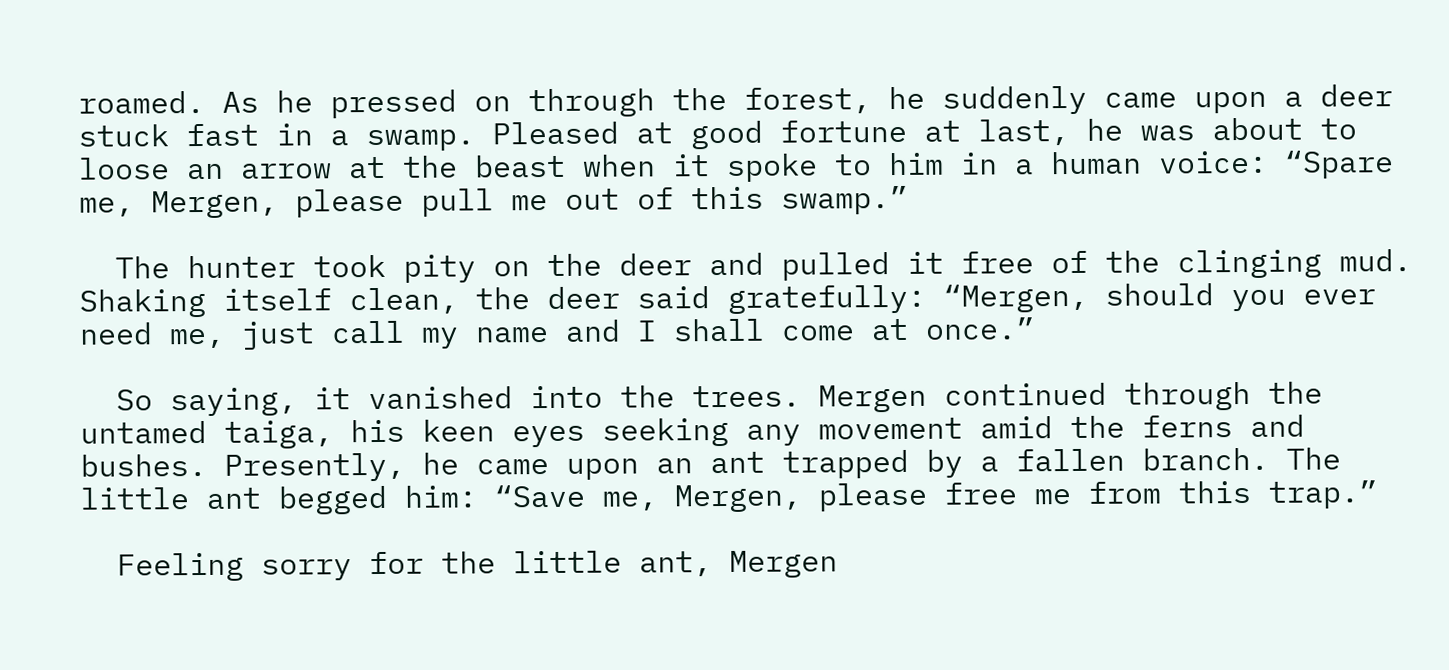roamed. As he pressed on through the forest, he suddenly came upon a deer stuck fast in a swamp. Pleased at good fortune at last, he was about to loose an arrow at the beast when it spoke to him in a human voice: “Spare me, Mergen, please pull me out of this swamp.”

  The hunter took pity on the deer and pulled it free of the clinging mud. Shaking itself clean, the deer said gratefully: “Mergen, should you ever need me, just call my name and I shall come at once.”

  So saying, it vanished into the trees. Mergen continued through the untamed taiga, his keen eyes seeking any movement amid the ferns and bushes. Presently, he came upon an ant trapped by a fallen branch. The little ant begged him: “Save me, Mergen, please free me from this trap.”

  Feeling sorry for the little ant, Mergen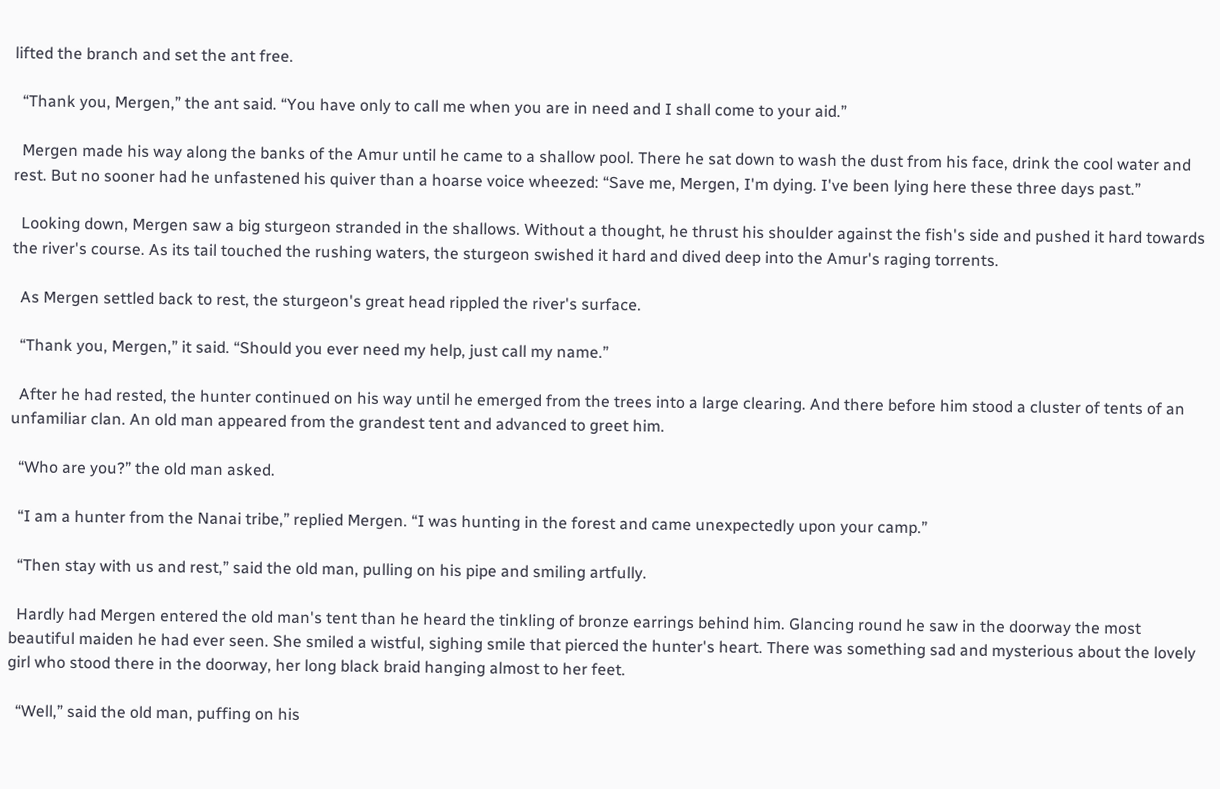lifted the branch and set the ant free.

  “Thank you, Mergen,” the ant said. “You have only to call me when you are in need and I shall come to your aid.”

  Mergen made his way along the banks of the Amur until he came to a shallow pool. There he sat down to wash the dust from his face, drink the cool water and rest. But no sooner had he unfastened his quiver than a hoarse voice wheezed: “Save me, Mergen, I'm dying. I've been lying here these three days past.”

  Looking down, Mergen saw a big sturgeon stranded in the shallows. Without a thought, he thrust his shoulder against the fish's side and pushed it hard towards the river's course. As its tail touched the rushing waters, the sturgeon swished it hard and dived deep into the Amur's raging torrents.

  As Mergen settled back to rest, the sturgeon's great head rippled the river's surface.

  “Thank you, Mergen,” it said. “Should you ever need my help, just call my name.”

  After he had rested, the hunter continued on his way until he emerged from the trees into a large clearing. And there before him stood a cluster of tents of an unfamiliar clan. An old man appeared from the grandest tent and advanced to greet him.

  “Who are you?” the old man asked.

  “I am a hunter from the Nanai tribe,” replied Mergen. “I was hunting in the forest and came unexpectedly upon your camp.”

  “Then stay with us and rest,” said the old man, pulling on his pipe and smiling artfully.

  Hardly had Mergen entered the old man's tent than he heard the tinkling of bronze earrings behind him. Glancing round he saw in the doorway the most beautiful maiden he had ever seen. She smiled a wistful, sighing smile that pierced the hunter's heart. There was something sad and mysterious about the lovely girl who stood there in the doorway, her long black braid hanging almost to her feet.

  “Well,” said the old man, puffing on his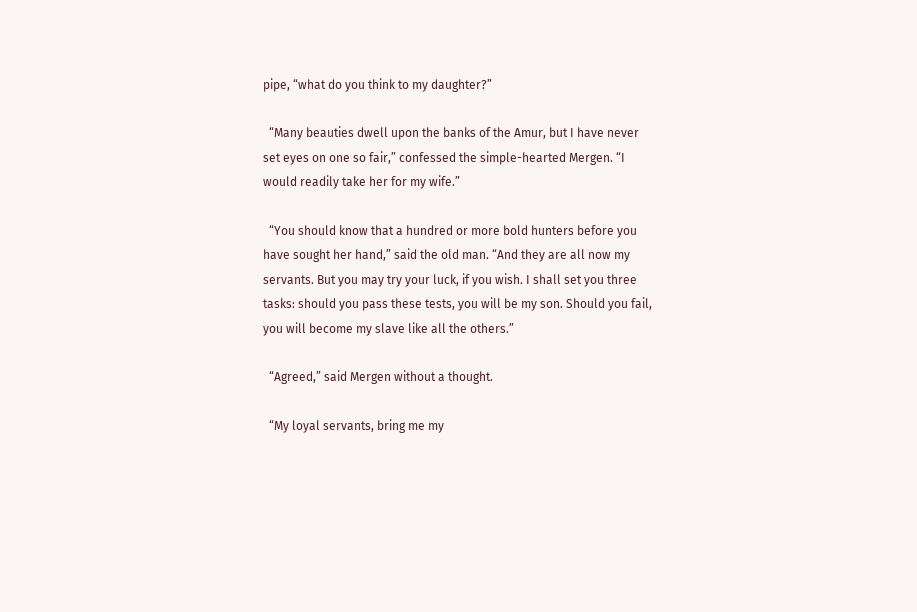pipe, “what do you think to my daughter?”

  “Many beauties dwell upon the banks of the Amur, but I have never set eyes on one so fair,” confessed the simple-hearted Mergen. “I would readily take her for my wife.”

  “You should know that a hundred or more bold hunters before you have sought her hand,” said the old man. “And they are all now my servants. But you may try your luck, if you wish. I shall set you three tasks: should you pass these tests, you will be my son. Should you fail, you will become my slave like all the others.”

  “Agreed,” said Mergen without a thought.

  “My loyal servants, bring me my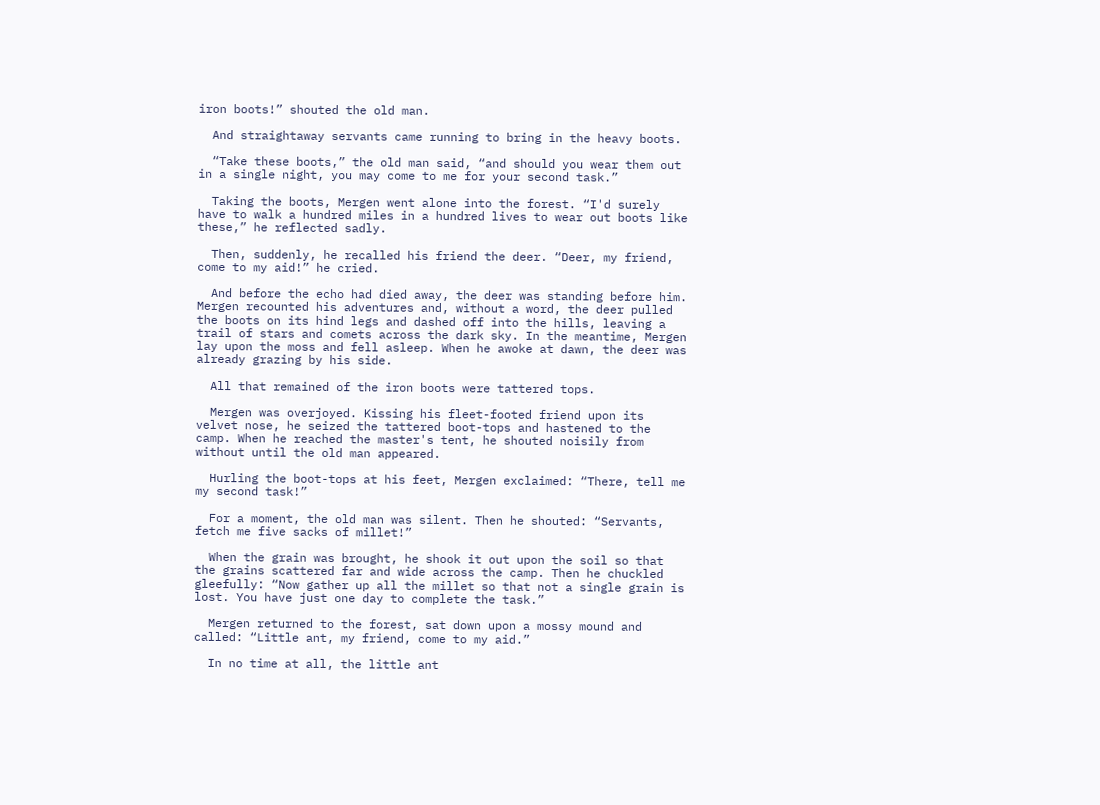iron boots!” shouted the old man.

  And straightaway servants came running to bring in the heavy boots.

  “Take these boots,” the old man said, “and should you wear them out in a single night, you may come to me for your second task.”

  Taking the boots, Mergen went alone into the forest. “I'd surely have to walk a hundred miles in a hundred lives to wear out boots like these,” he reflected sadly.

  Then, suddenly, he recalled his friend the deer. “Deer, my friend, come to my aid!” he cried.

  And before the echo had died away, the deer was standing before him. Mergen recounted his adventures and, without a word, the deer pulled the boots on its hind legs and dashed off into the hills, leaving a trail of stars and comets across the dark sky. In the meantime, Mergen lay upon the moss and fell asleep. When he awoke at dawn, the deer was already grazing by his side.

  All that remained of the iron boots were tattered tops.

  Mergen was overjoyed. Kissing his fleet-footed friend upon its velvet nose, he seized the tattered boot-tops and hastened to the camp. When he reached the master's tent, he shouted noisily from without until the old man appeared.

  Hurling the boot-tops at his feet, Mergen exclaimed: “There, tell me my second task!”

  For a moment, the old man was silent. Then he shouted: “Servants, fetch me five sacks of millet!”

  When the grain was brought, he shook it out upon the soil so that the grains scattered far and wide across the camp. Then he chuckled gleefully: “Now gather up all the millet so that not a single grain is lost. You have just one day to complete the task.”

  Mergen returned to the forest, sat down upon a mossy mound and called: “Little ant, my friend, come to my aid.”

  In no time at all, the little ant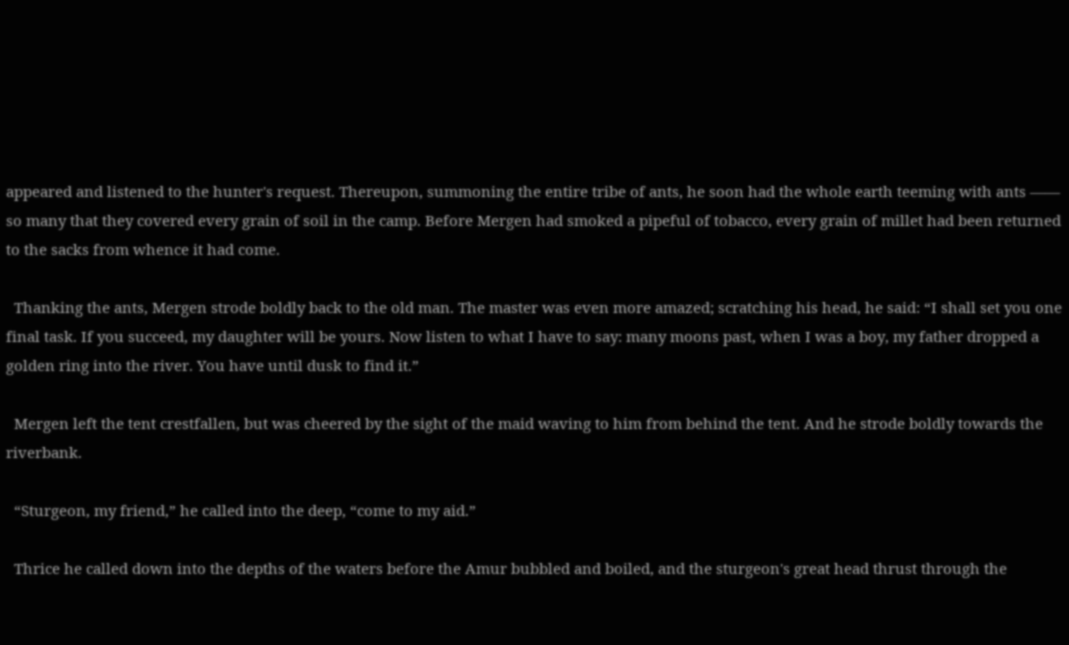appeared and listened to the hunter's request. Thereupon, summoning the entire tribe of ants, he soon had the whole earth teeming with ants —— so many that they covered every grain of soil in the camp. Before Mergen had smoked a pipeful of tobacco, every grain of millet had been returned to the sacks from whence it had come.

  Thanking the ants, Mergen strode boldly back to the old man. The master was even more amazed; scratching his head, he said: “I shall set you one final task. If you succeed, my daughter will be yours. Now listen to what I have to say: many moons past, when I was a boy, my father dropped a golden ring into the river. You have until dusk to find it.”

  Mergen left the tent crestfallen, but was cheered by the sight of the maid waving to him from behind the tent. And he strode boldly towards the riverbank.

  “Sturgeon, my friend,” he called into the deep, “come to my aid.”

  Thrice he called down into the depths of the waters before the Amur bubbled and boiled, and the sturgeon's great head thrust through the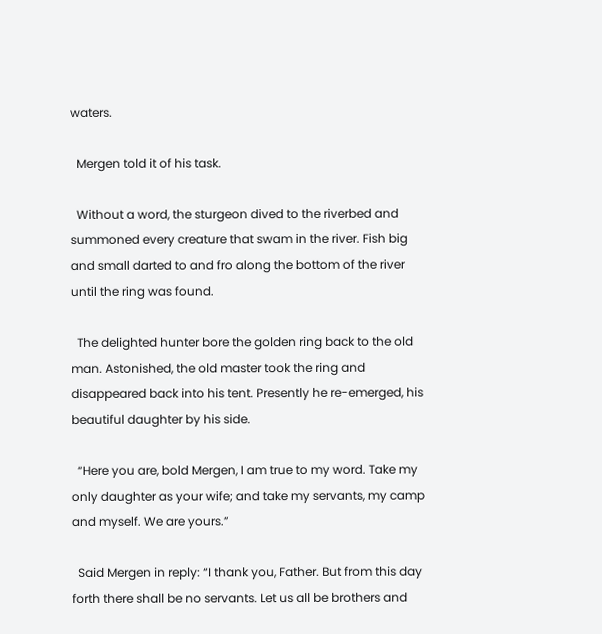waters.

  Mergen told it of his task.

  Without a word, the sturgeon dived to the riverbed and summoned every creature that swam in the river. Fish big and small darted to and fro along the bottom of the river until the ring was found.

  The delighted hunter bore the golden ring back to the old man. Astonished, the old master took the ring and disappeared back into his tent. Presently he re-emerged, his beautiful daughter by his side.

  “Here you are, bold Mergen, I am true to my word. Take my only daughter as your wife; and take my servants, my camp and myself. We are yours.”

  Said Mergen in reply: “I thank you, Father. But from this day forth there shall be no servants. Let us all be brothers and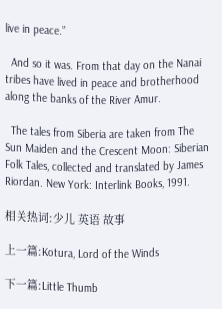live in peace.”

  And so it was. From that day on the Nanai tribes have lived in peace and brotherhood along the banks of the River Amur.

  The tales from Siberia are taken from The Sun Maiden and the Crescent Moon: Siberian Folk Tales, collected and translated by James Riordan. New York: Interlink Books, 1991.

相关热词:少儿 英语 故事

上一篇:Kotura, Lord of the Winds

下一篇:Little Thumb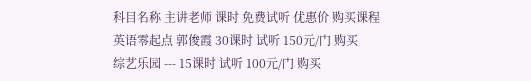科目名称 主讲老师 课时 免费试听 优惠价 购买课程
英语零起点 郭俊霞 30课时 试听 150元/门 购买
综艺乐园 --- 15课时 试听 100元/门 购买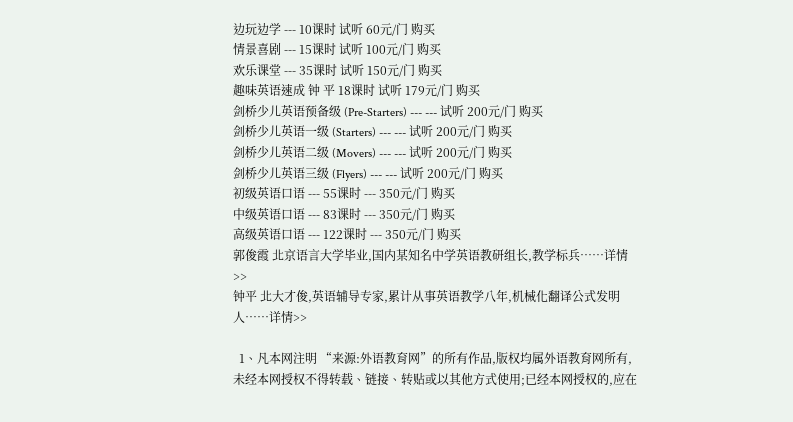边玩边学 --- 10课时 试听 60元/门 购买
情景喜剧 --- 15课时 试听 100元/门 购买
欢乐课堂 --- 35课时 试听 150元/门 购买
趣味英语速成 钟 平 18课时 试听 179元/门 购买
剑桥少儿英语预备级 (Pre-Starters) --- --- 试听 200元/门 购买
剑桥少儿英语一级 (Starters) --- --- 试听 200元/门 购买
剑桥少儿英语二级 (Movers) --- --- 试听 200元/门 购买
剑桥少儿英语三级 (Flyers) --- --- 试听 200元/门 购买
初级英语口语 --- 55课时 --- 350元/门 购买
中级英语口语 --- 83课时 --- 350元/门 购买
高级英语口语 --- 122课时 --- 350元/门 购买
郭俊霞 北京语言大学毕业,国内某知名中学英语教研组长,教学标兵……详情>>
钟平 北大才俊,英语辅导专家,累计从事英语教学八年,机械化翻译公式发明人……详情>>

  1、凡本网注明 “来源:外语教育网”的所有作品,版权均属外语教育网所有,未经本网授权不得转载、链接、转贴或以其他方式使用;已经本网授权的,应在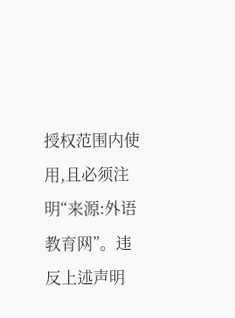授权范围内使用,且必须注明“来源:外语教育网”。违反上述声明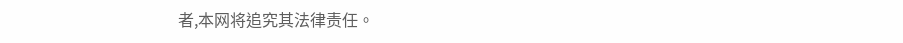者,本网将追究其法律责任。